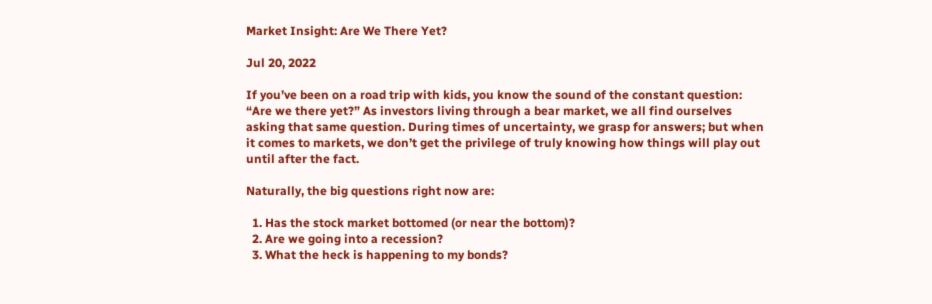Market Insight: Are We There Yet?

Jul 20, 2022

If you’ve been on a road trip with kids, you know the sound of the constant question: “Are we there yet?” As investors living through a bear market, we all find ourselves asking that same question. During times of uncertainty, we grasp for answers; but when it comes to markets, we don’t get the privilege of truly knowing how things will play out until after the fact.

Naturally, the big questions right now are:

  1. Has the stock market bottomed (or near the bottom)?
  2. Are we going into a recession?
  3. What the heck is happening to my bonds?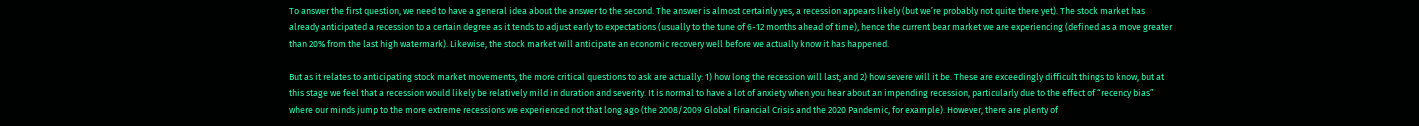To answer the first question, we need to have a general idea about the answer to the second. The answer is almost certainly yes, a recession appears likely (but we’re probably not quite there yet). The stock market has already anticipated a recession to a certain degree as it tends to adjust early to expectations (usually to the tune of 6-12 months ahead of time), hence the current bear market we are experiencing (defined as a move greater than 20% from the last high watermark). Likewise, the stock market will anticipate an economic recovery well before we actually know it has happened.

But as it relates to anticipating stock market movements, the more critical questions to ask are actually: 1) how long the recession will last; and 2) how severe will it be. These are exceedingly difficult things to know, but at this stage we feel that a recession would likely be relatively mild in duration and severity. It is normal to have a lot of anxiety when you hear about an impending recession, particularly due to the effect of “recency bias” where our minds jump to the more extreme recessions we experienced not that long ago (the 2008/2009 Global Financial Crisis and the 2020 Pandemic, for example). However, there are plenty of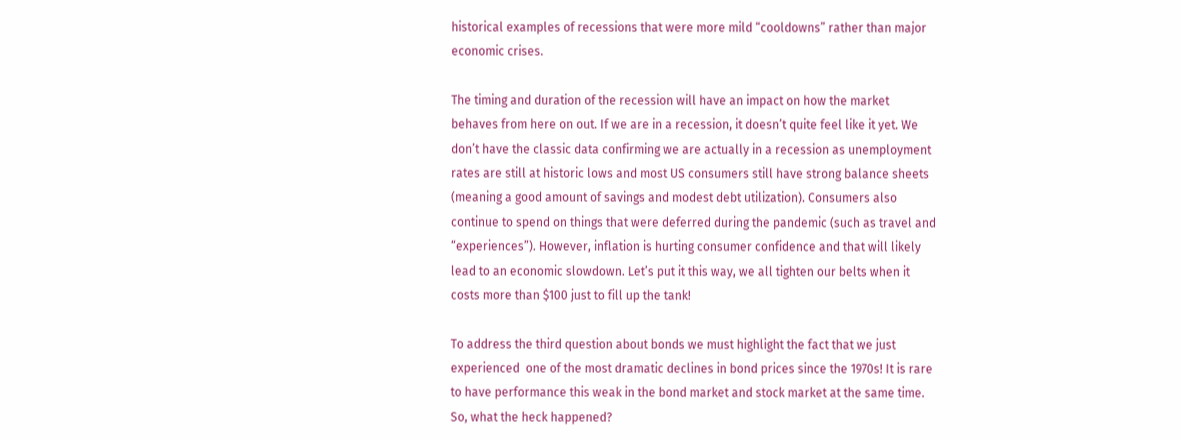historical examples of recessions that were more mild “cooldowns” rather than major economic crises.

The timing and duration of the recession will have an impact on how the market behaves from here on out. If we are in a recession, it doesn’t quite feel like it yet. We don’t have the classic data confirming we are actually in a recession as unemployment rates are still at historic lows and most US consumers still have strong balance sheets (meaning a good amount of savings and modest debt utilization). Consumers also continue to spend on things that were deferred during the pandemic (such as travel and “experiences”). However, inflation is hurting consumer confidence and that will likely lead to an economic slowdown. Let’s put it this way, we all tighten our belts when it costs more than $100 just to fill up the tank!

To address the third question about bonds we must highlight the fact that we just experienced  one of the most dramatic declines in bond prices since the 1970s! It is rare to have performance this weak in the bond market and stock market at the same time. So, what the heck happened?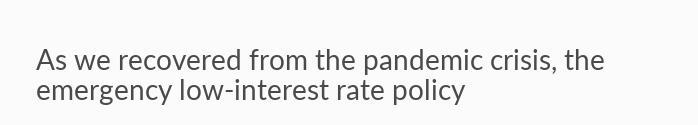As we recovered from the pandemic crisis, the emergency low-interest rate policy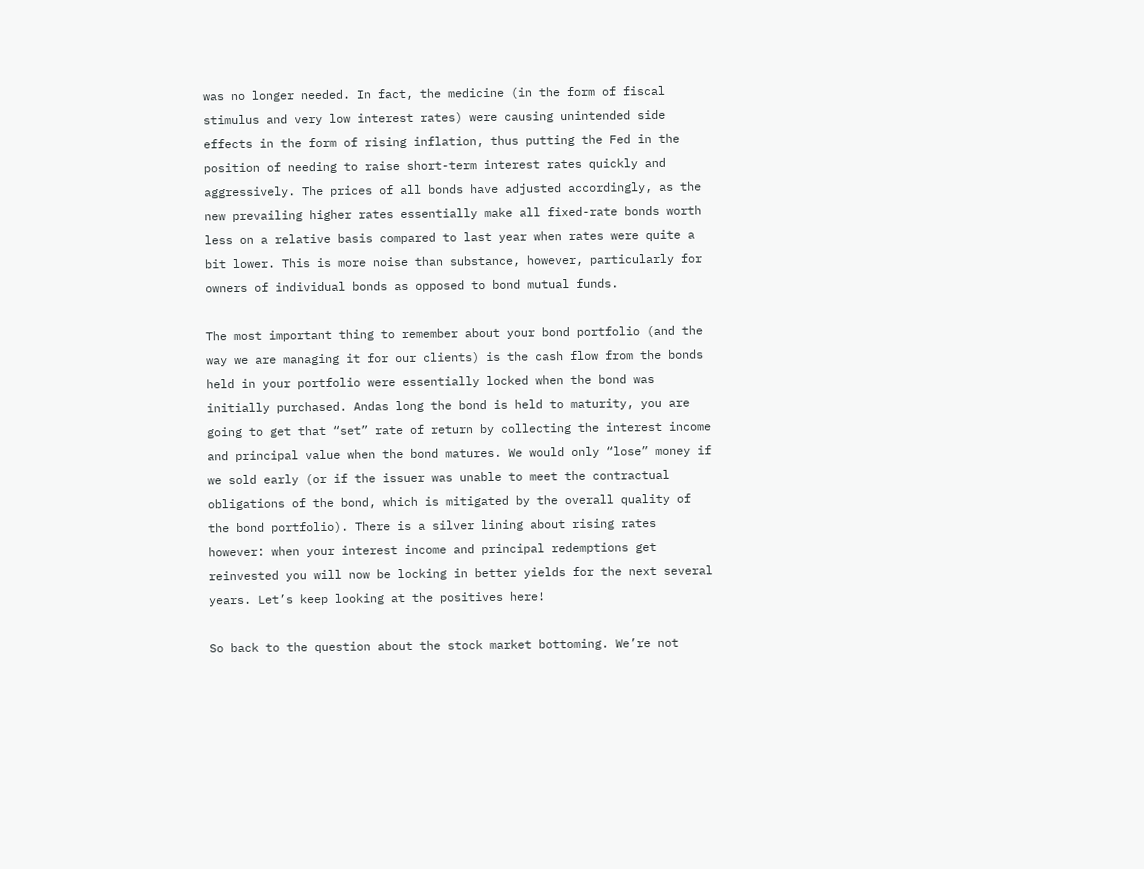was no longer needed. In fact, the medicine (in the form of fiscal stimulus and very low interest rates) were causing unintended side effects in the form of rising inflation, thus putting the Fed in the position of needing to raise short-term interest rates quickly and aggressively. The prices of all bonds have adjusted accordingly, as the new prevailing higher rates essentially make all fixed-rate bonds worth less on a relative basis compared to last year when rates were quite a bit lower. This is more noise than substance, however, particularly for owners of individual bonds as opposed to bond mutual funds.

The most important thing to remember about your bond portfolio (and the way we are managing it for our clients) is the cash flow from the bonds held in your portfolio were essentially locked when the bond was initially purchased. Andas long the bond is held to maturity, you are going to get that “set” rate of return by collecting the interest income and principal value when the bond matures. We would only “lose” money if we sold early (or if the issuer was unable to meet the contractual obligations of the bond, which is mitigated by the overall quality of the bond portfolio). There is a silver lining about rising rates however: when your interest income and principal redemptions get reinvested you will now be locking in better yields for the next several years. Let’s keep looking at the positives here!

So back to the question about the stock market bottoming. We’re not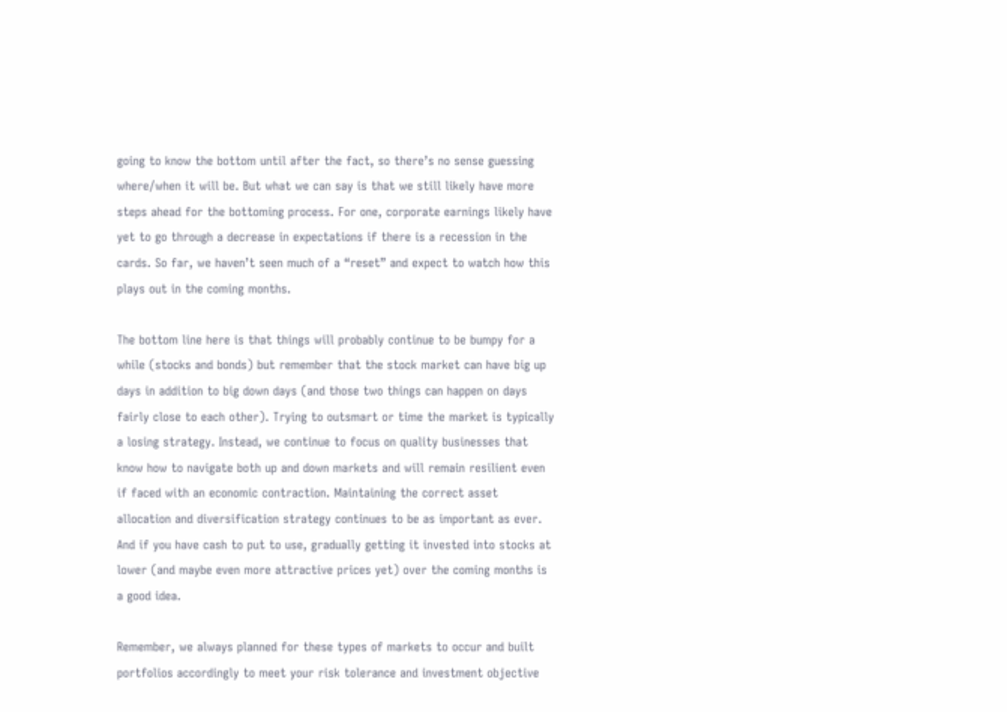going to know the bottom until after the fact, so there’s no sense guessing where/when it will be. But what we can say is that we still likely have more steps ahead for the bottoming process. For one, corporate earnings likely have yet to go through a decrease in expectations if there is a recession in the cards. So far, we haven’t seen much of a “reset” and expect to watch how this plays out in the coming months.

The bottom line here is that things will probably continue to be bumpy for a while (stocks and bonds) but remember that the stock market can have big up days in addition to big down days (and those two things can happen on days fairly close to each other). Trying to outsmart or time the market is typically a losing strategy. Instead, we continue to focus on quality businesses that know how to navigate both up and down markets and will remain resilient even if faced with an economic contraction. Maintaining the correct asset allocation and diversification strategy continues to be as important as ever. And if you have cash to put to use, gradually getting it invested into stocks at lower (and maybe even more attractive prices yet) over the coming months is a good idea.

Remember, we always planned for these types of markets to occur and built portfolios accordingly to meet your risk tolerance and investment objective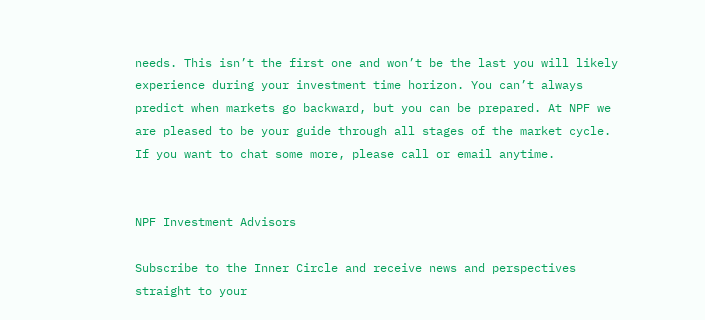needs. This isn’t the first one and won’t be the last you will likely experience during your investment time horizon. You can’t always predict when markets go backward, but you can be prepared. At NPF we are pleased to be your guide through all stages of the market cycle. If you want to chat some more, please call or email anytime.


NPF Investment Advisors

Subscribe to the Inner Circle and receive news and perspectives straight to your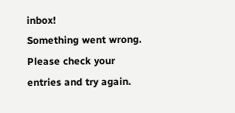inbox!
Something went wrong. Please check your entries and try again.